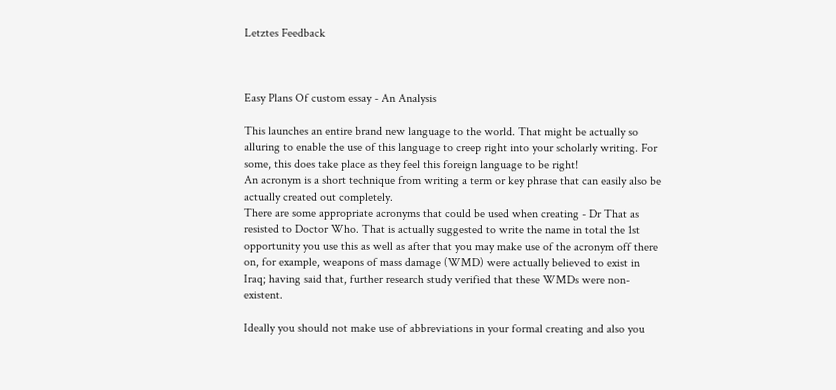Letztes Feedback



Easy Plans Of custom essay - An Analysis

This launches an entire brand new language to the world. That might be actually so alluring to enable the use of this language to creep right into your scholarly writing. For some, this does take place as they feel this foreign language to be right!
An acronym is a short technique from writing a term or key phrase that can easily also be actually created out completely.
There are some appropriate acronyms that could be used when creating - Dr That as resisted to Doctor Who. That is actually suggested to write the name in total the 1st opportunity you use this as well as after that you may make use of the acronym off there on, for example, weapons of mass damage (WMD) were actually believed to exist in Iraq; having said that, further research study verified that these WMDs were non-existent.

Ideally you should not make use of abbreviations in your formal creating and also you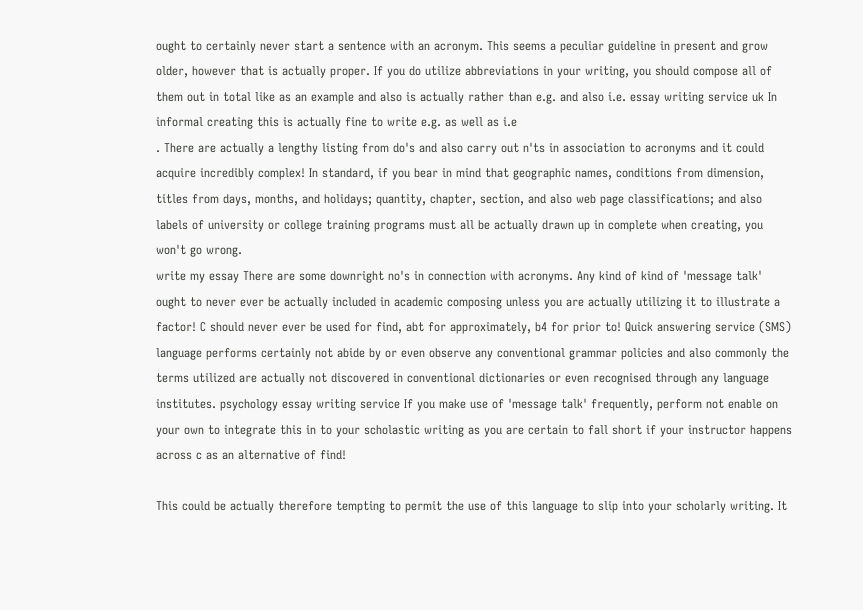ought to certainly never start a sentence with an acronym. This seems a peculiar guideline in present and grow older, however that is actually proper. If you do utilize abbreviations in your writing, you should compose all of them out in total like as an example and also is actually rather than e.g. and also i.e. essay writing service uk In informal creating this is actually fine to write e.g. as well as i.e
. There are actually a lengthy listing from do's and also carry out n'ts in association to acronyms and it could acquire incredibly complex! In standard, if you bear in mind that geographic names, conditions from dimension, titles from days, months, and holidays; quantity, chapter, section, and also web page classifications; and also labels of university or college training programs must all be actually drawn up in complete when creating, you won't go wrong.
write my essay There are some downright no's in connection with acronyms. Any kind of kind of 'message talk' ought to never ever be actually included in academic composing unless you are actually utilizing it to illustrate a factor! C should never ever be used for find, abt for approximately, b4 for prior to! Quick answering service (SMS) language performs certainly not abide by or even observe any conventional grammar policies and also commonly the terms utilized are actually not discovered in conventional dictionaries or even recognised through any language institutes. psychology essay writing service If you make use of 'message talk' frequently, perform not enable on your own to integrate this in to your scholastic writing as you are certain to fall short if your instructor happens across c as an alternative of find!

This could be actually therefore tempting to permit the use of this language to slip into your scholarly writing. It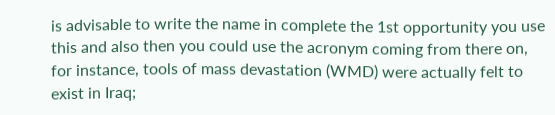is advisable to write the name in complete the 1st opportunity you use this and also then you could use the acronym coming from there on, for instance, tools of mass devastation (WMD) were actually felt to exist in Iraq;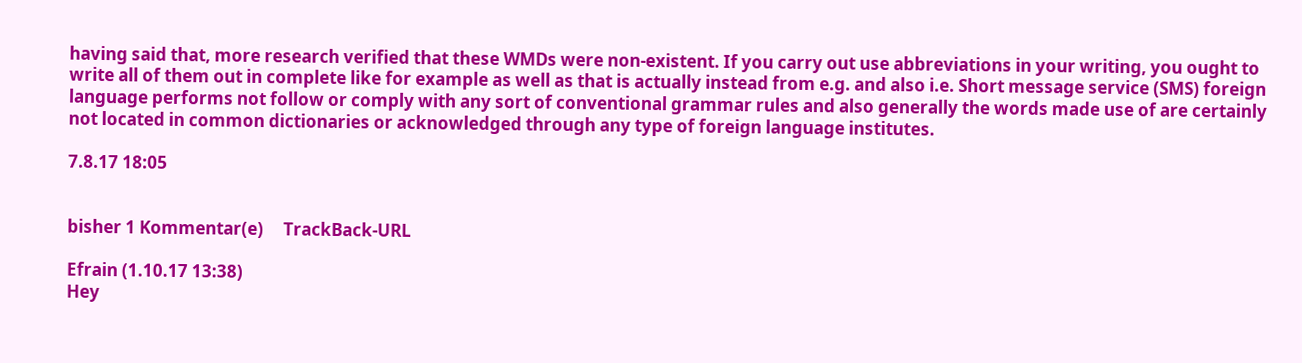having said that, more research verified that these WMDs were non-existent. If you carry out use abbreviations in your writing, you ought to write all of them out in complete like for example as well as that is actually instead from e.g. and also i.e. Short message service (SMS) foreign language performs not follow or comply with any sort of conventional grammar rules and also generally the words made use of are certainly not located in common dictionaries or acknowledged through any type of foreign language institutes.

7.8.17 18:05


bisher 1 Kommentar(e)     TrackBack-URL

Efrain (1.10.17 13:38)
Hey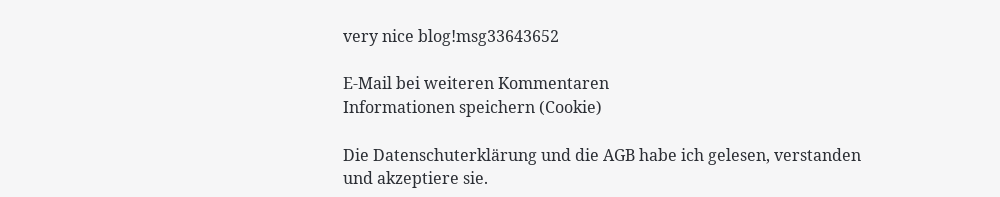very nice blog!msg33643652

E-Mail bei weiteren Kommentaren
Informationen speichern (Cookie)

Die Datenschuterklärung und die AGB habe ich gelesen, verstanden und akzeptiere sie.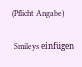(Pflicht Angabe)

 Smileys einfügen